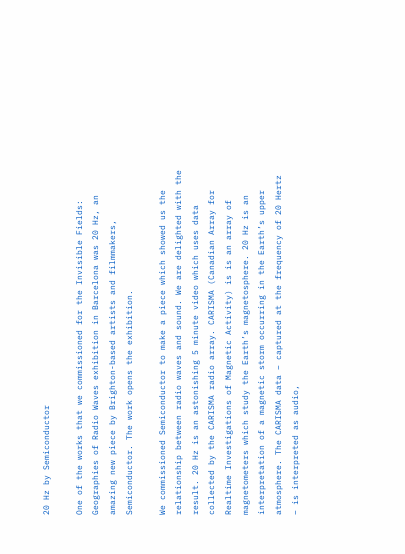20 Hz by Semiconductor

One of the works that we commissioned for the Invisible Fields: Geographies of Radio Waves exhibition in Barcelona was 20 Hz, an amazing new piece by Brighton-based artists and filmmakers, Semiconductor. The work opens the exhibition.

We commissioned Semiconductor to make a piece which showed us the relationship between radio waves and sound. We are delighted with the result. 20 Hz is an astonishing 5 minute video which uses data collected by the CARISMA radio array. CARISMA (Canadian Array for Realtime Investigations of Magnetic Activity) is is an array of magnetometers which study the Earth’s magnetosphere. 20 Hz is an interpretation of a magnetic storm occurring in the Earth’s upper atmosphere. The CARISMA data – captured at the frequency of 20 Hertz – is interpreted as audio,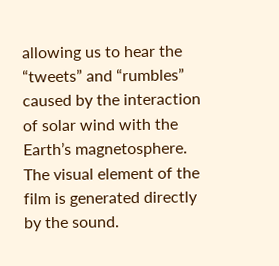allowing us to hear the “tweets” and “rumbles” caused by the interaction of solar wind with the Earth’s magnetosphere. The visual element of the film is generated directly by the sound.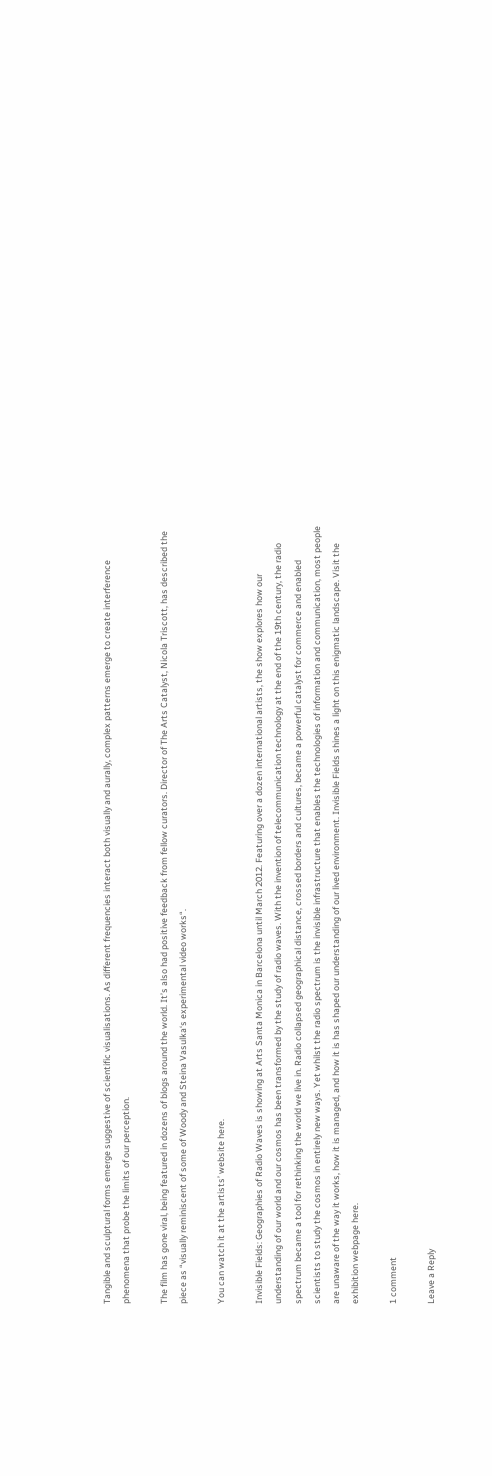Tangible and sculptural forms emerge suggestive of scientific visualisations. As different frequencies interact both visually and aurally, complex patterns emerge to create interference phenomena that probe the limits of our perception.

The film has gone viral, being featured in dozens of blogs around the world. It’s also had positive feedback from fellow curators. Director of The Arts Catalyst, Nicola Triscott, has described the piece as “visually reminiscent of some of Woody and Steina Vasulka‘s experimental video works“.

You can watch it at the artists’ website here.

Invisible Fields: Geographies of Radio Waves is showing at Arts Santa Monica in Barcelona until March 2012. Featuring over a dozen international artists, the show explores how our understanding of our world and our cosmos has been transformed by the study of radio waves. With the invention of telecommunication technology at the end of the 19th century, the radio spectrum became a tool for rethinking the world we live in. Radio collapsed geographical distance, crossed borders and cultures, became a powerful catalyst for commerce and enabled scientists to study the cosmos in entirely new ways. Yet whilst the radio spectrum is the invisible infrastructure that enables the technologies of information and communication, most people are unaware of the way it works, how it is managed, and how it is has shaped our understanding of our lived environment. Invisible Fields shines a light on this enigmatic landscape. Visit the exhibition webpage here.

1 comment

Leave a Reply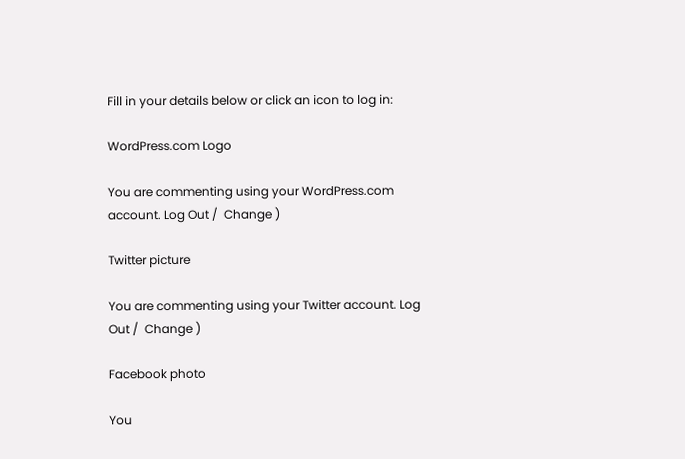Fill in your details below or click an icon to log in:

WordPress.com Logo

You are commenting using your WordPress.com account. Log Out /  Change )

Twitter picture

You are commenting using your Twitter account. Log Out /  Change )

Facebook photo

You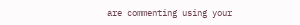are commenting using your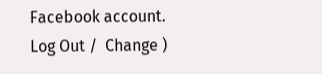Facebook account. Log Out /  Change )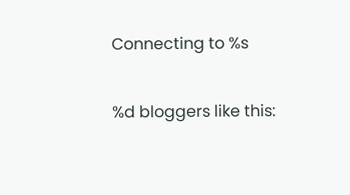Connecting to %s

%d bloggers like this: